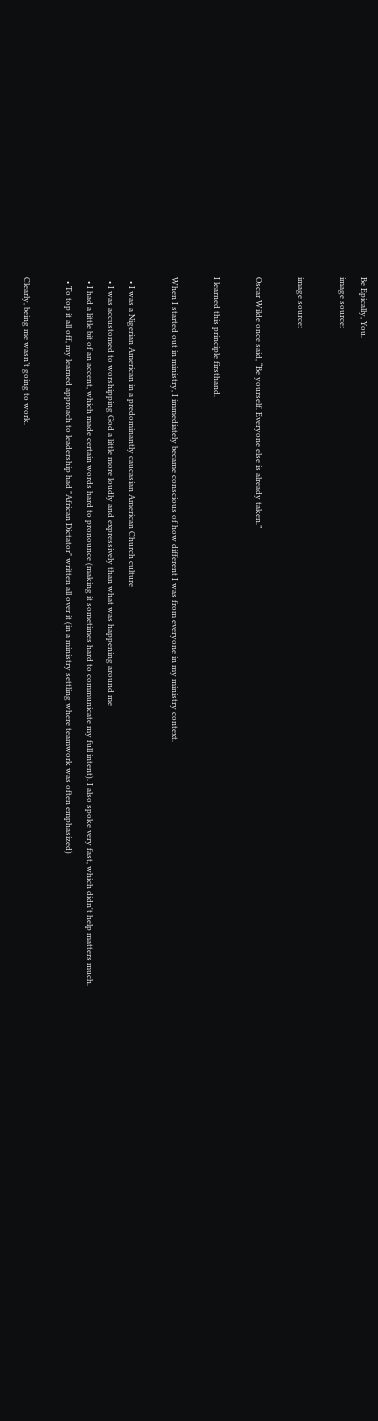Be Epically, You.
image source:

image source:

Oscar Wilde once said, “Be yourself. Everyone else is already taken.”

I learned this principle firsthand.

When I started out in ministry, I immediately became conscious of how different I was from everyone in my ministry context.

  • I was a Nigerian American in a predominantly caucasian American Church culture
  • I was accustomed to worshipping God a little more loudly and expressively than what was happening around me
  • I had a little bit of an accent, which made certain words hard to pronounce (making it sometimes hard to communicate my full intent). I also spoke very fast, which didn't help matters much.
  • To top it all off, my learned approach to leadership had "African Dictator" written all over it (in a ministry settling where teamwork was often emphasized)

Clearly, being me wasn’t going to work.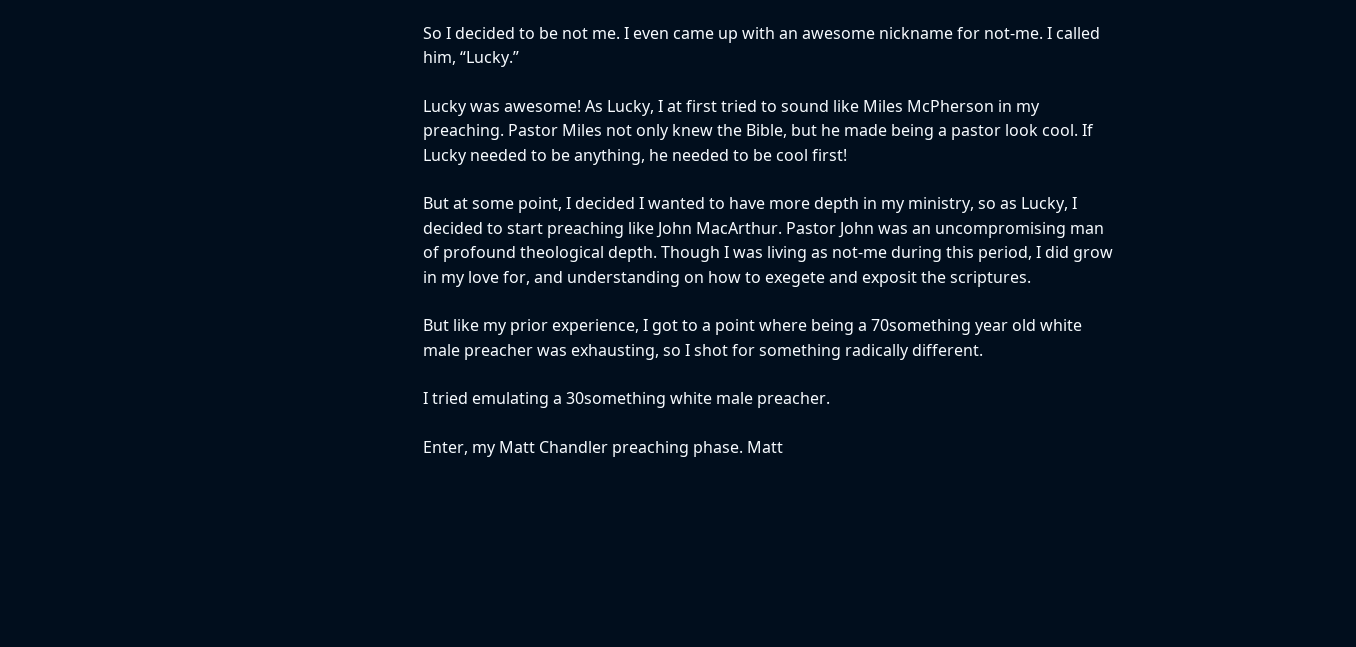So I decided to be not me. I even came up with an awesome nickname for not-me. I called him, “Lucky.”

Lucky was awesome! As Lucky, I at first tried to sound like Miles McPherson in my preaching. Pastor Miles not only knew the Bible, but he made being a pastor look cool. If Lucky needed to be anything, he needed to be cool first!

But at some point, I decided I wanted to have more depth in my ministry, so as Lucky, I decided to start preaching like John MacArthur. Pastor John was an uncompromising man of profound theological depth. Though I was living as not-me during this period, I did grow in my love for, and understanding on how to exegete and exposit the scriptures.

But like my prior experience, I got to a point where being a 70something year old white male preacher was exhausting, so I shot for something radically different.

I tried emulating a 30something white male preacher.

Enter, my Matt Chandler preaching phase. Matt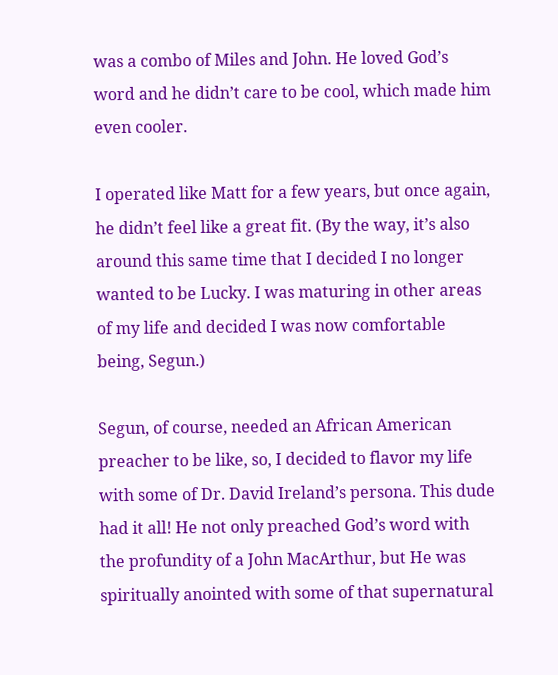was a combo of Miles and John. He loved God’s word and he didn’t care to be cool, which made him even cooler.

I operated like Matt for a few years, but once again, he didn’t feel like a great fit. (By the way, it’s also around this same time that I decided I no longer wanted to be Lucky. I was maturing in other areas of my life and decided I was now comfortable being, Segun.)

Segun, of course, needed an African American preacher to be like, so, I decided to flavor my life with some of Dr. David Ireland’s persona. This dude had it all! He not only preached God’s word with the profundity of a John MacArthur, but He was spiritually anointed with some of that supernatural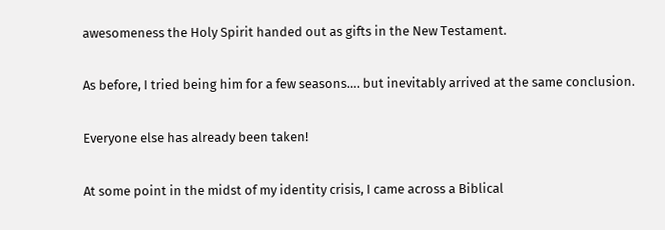awesomeness the Holy Spirit handed out as gifts in the New Testament.

As before, I tried being him for a few seasons…. but inevitably arrived at the same conclusion.

Everyone else has already been taken!

At some point in the midst of my identity crisis, I came across a Biblical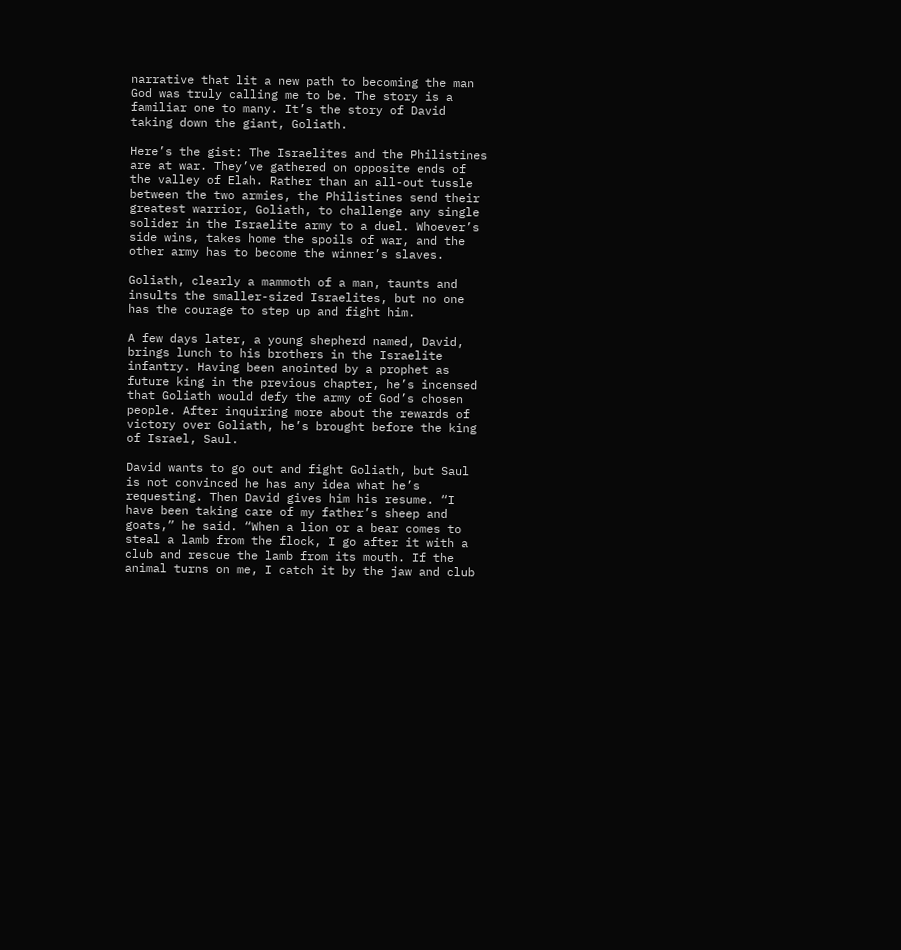narrative that lit a new path to becoming the man God was truly calling me to be. The story is a familiar one to many. It’s the story of David taking down the giant, Goliath.

Here’s the gist: The Israelites and the Philistines are at war. They’ve gathered on opposite ends of the valley of Elah. Rather than an all-out tussle between the two armies, the Philistines send their greatest warrior, Goliath, to challenge any single solider in the Israelite army to a duel. Whoever’s side wins, takes home the spoils of war, and the other army has to become the winner’s slaves.

Goliath, clearly a mammoth of a man, taunts and insults the smaller-sized Israelites, but no one has the courage to step up and fight him.

A few days later, a young shepherd named, David, brings lunch to his brothers in the Israelite infantry. Having been anointed by a prophet as future king in the previous chapter, he’s incensed that Goliath would defy the army of God’s chosen people. After inquiring more about the rewards of victory over Goliath, he’s brought before the king of Israel, Saul.

David wants to go out and fight Goliath, but Saul is not convinced he has any idea what he’s requesting. Then David gives him his resume. “I have been taking care of my father’s sheep and goats,” he said. “When a lion or a bear comes to steal a lamb from the flock, I go after it with a club and rescue the lamb from its mouth. If the animal turns on me, I catch it by the jaw and club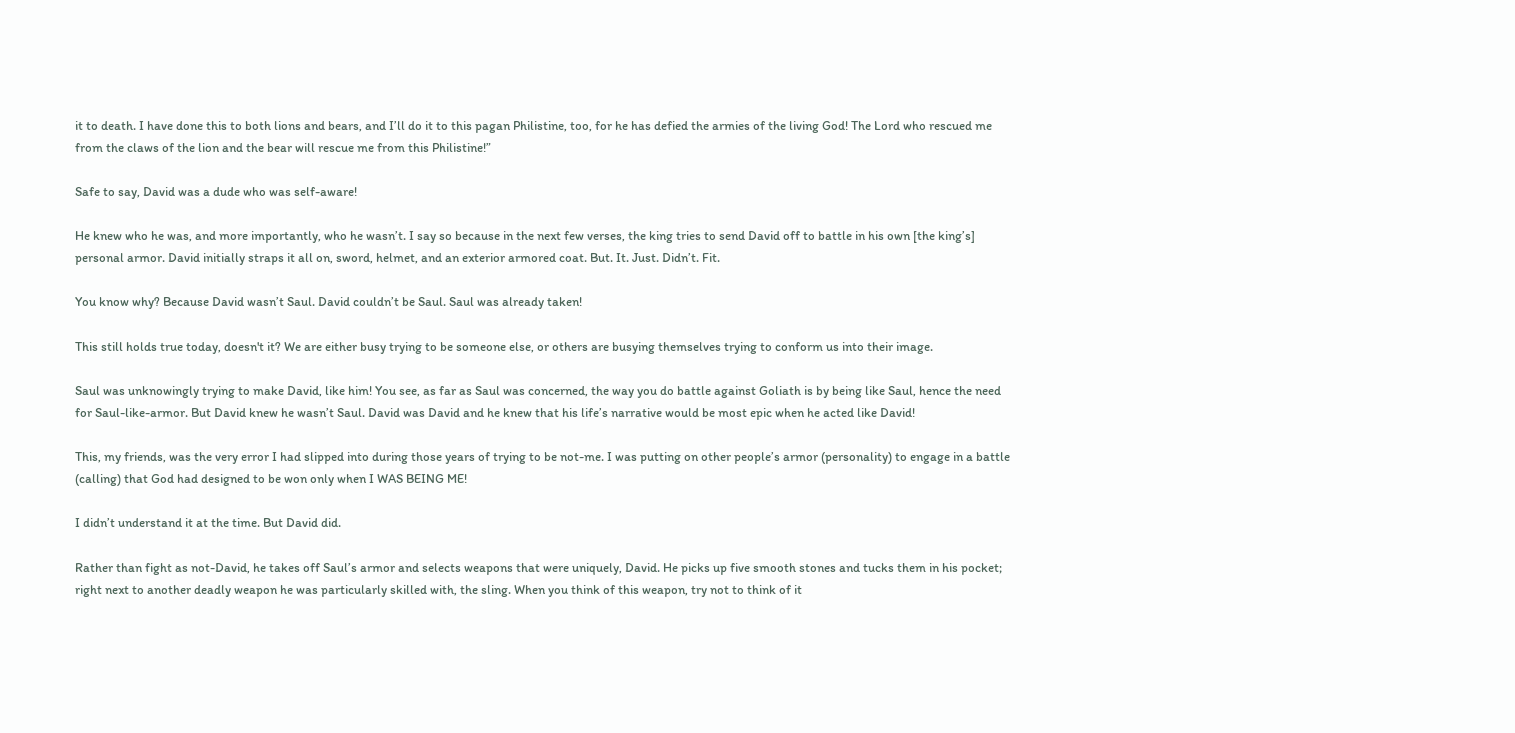it to death. I have done this to both lions and bears, and I’ll do it to this pagan Philistine, too, for he has defied the armies of the living God! The Lord who rescued me from the claws of the lion and the bear will rescue me from this Philistine!”

Safe to say, David was a dude who was self-aware!

He knew who he was, and more importantly, who he wasn’t. I say so because in the next few verses, the king tries to send David off to battle in his own [the king’s] personal armor. David initially straps it all on, sword, helmet, and an exterior armored coat. But. It. Just. Didn’t. Fit.

You know why? Because David wasn’t Saul. David couldn’t be Saul. Saul was already taken!

This still holds true today, doesn't it? We are either busy trying to be someone else, or others are busying themselves trying to conform us into their image.

Saul was unknowingly trying to make David, like him! You see, as far as Saul was concerned, the way you do battle against Goliath is by being like Saul, hence the need for Saul-like-armor. But David knew he wasn’t Saul. David was David and he knew that his life’s narrative would be most epic when he acted like David!

This, my friends, was the very error I had slipped into during those years of trying to be not-me. I was putting on other people’s armor (personality) to engage in a battle (calling) that God had designed to be won only when I WAS BEING ME!

I didn’t understand it at the time. But David did.

Rather than fight as not-David, he takes off Saul’s armor and selects weapons that were uniquely, David. He picks up five smooth stones and tucks them in his pocket; right next to another deadly weapon he was particularly skilled with, the sling. When you think of this weapon, try not to think of it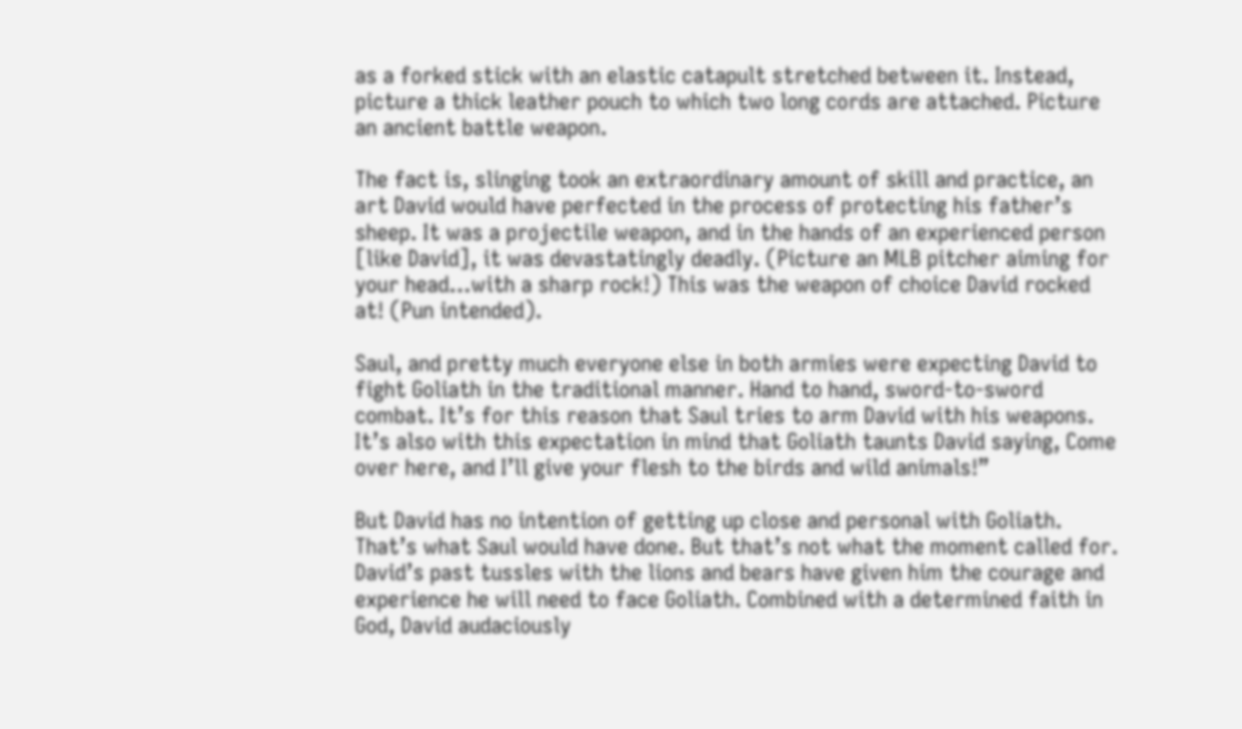as a forked stick with an elastic catapult stretched between it. Instead, picture a thick leather pouch to which two long cords are attached. Picture an ancient battle weapon.

The fact is, slinging took an extraordinary amount of skill and practice, an art David would have perfected in the process of protecting his father’s sheep. It was a projectile weapon, and in the hands of an experienced person [like David], it was devastatingly deadly. (Picture an MLB pitcher aiming for your head…with a sharp rock!) This was the weapon of choice David rocked at! (Pun intended).

Saul, and pretty much everyone else in both armies were expecting David to fight Goliath in the traditional manner. Hand to hand, sword-to-sword combat. It’s for this reason that Saul tries to arm David with his weapons. It’s also with this expectation in mind that Goliath taunts David saying, Come over here, and I’ll give your flesh to the birds and wild animals!”

But David has no intention of getting up close and personal with Goliath. That’s what Saul would have done. But that’s not what the moment called for. David’s past tussles with the lions and bears have given him the courage and experience he will need to face Goliath. Combined with a determined faith in God, David audaciously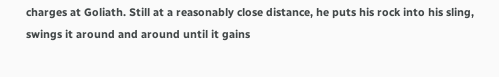charges at Goliath. Still at a reasonably close distance, he puts his rock into his sling, swings it around and around until it gains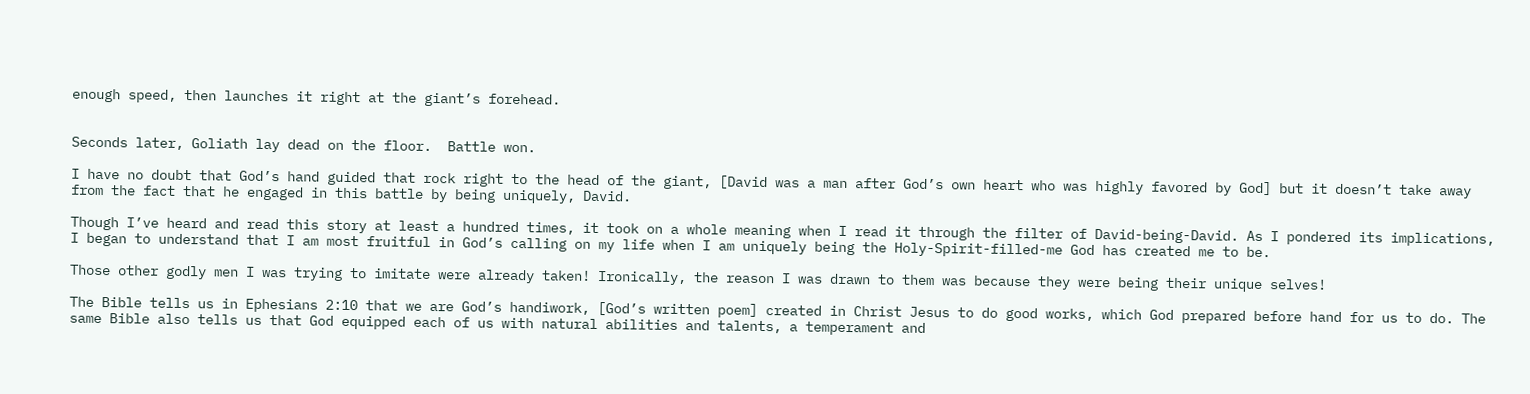enough speed, then launches it right at the giant’s forehead.


Seconds later, Goliath lay dead on the floor.  Battle won.

I have no doubt that God’s hand guided that rock right to the head of the giant, [David was a man after God’s own heart who was highly favored by God] but it doesn’t take away from the fact that he engaged in this battle by being uniquely, David.

Though I’ve heard and read this story at least a hundred times, it took on a whole meaning when I read it through the filter of David-being-David. As I pondered its implications, I began to understand that I am most fruitful in God’s calling on my life when I am uniquely being the Holy-Spirit-filled-me God has created me to be.

Those other godly men I was trying to imitate were already taken! Ironically, the reason I was drawn to them was because they were being their unique selves!

The Bible tells us in Ephesians 2:10 that we are God’s handiwork, [God’s written poem] created in Christ Jesus to do good works, which God prepared before hand for us to do. The same Bible also tells us that God equipped each of us with natural abilities and talents, a temperament and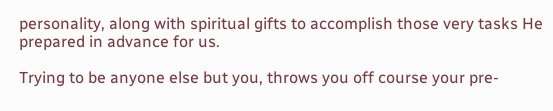personality, along with spiritual gifts to accomplish those very tasks He prepared in advance for us.

Trying to be anyone else but you, throws you off course your pre-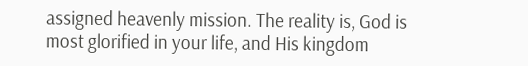assigned heavenly mission. The reality is, God is most glorified in your life, and His kingdom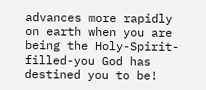advances more rapidly on earth when you are being the Holy-Spirit-filled-you God has destined you to be!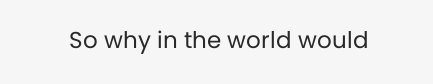So why in the world would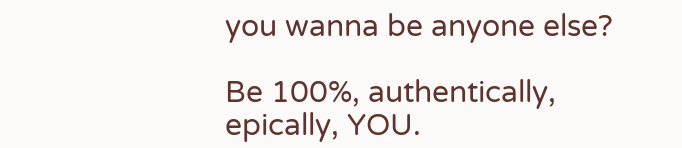you wanna be anyone else?

Be 100%, authentically, epically, YOU.